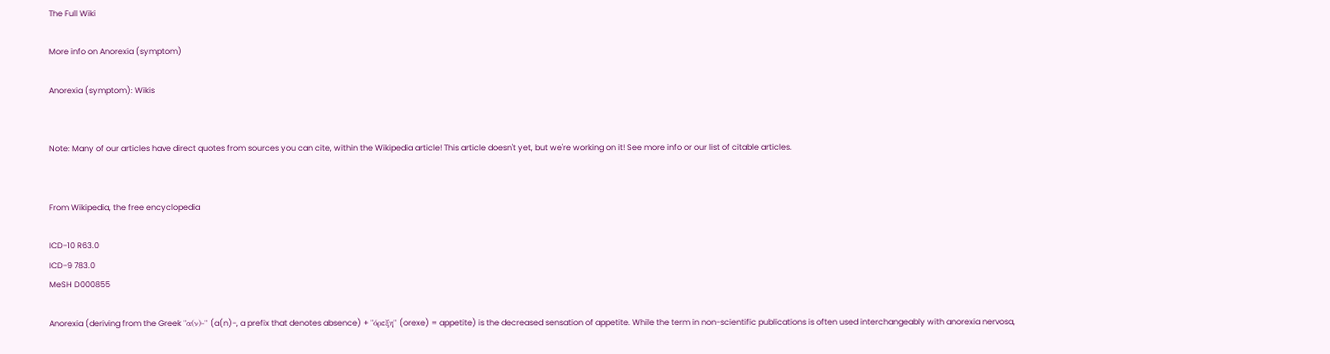The Full Wiki

More info on Anorexia (symptom)

Anorexia (symptom): Wikis


Note: Many of our articles have direct quotes from sources you can cite, within the Wikipedia article! This article doesn't yet, but we're working on it! See more info or our list of citable articles.


From Wikipedia, the free encyclopedia

ICD-10 R63.0
ICD-9 783.0
MeSH D000855

Anorexia (deriving from the Greek "α(ν)-" (a(n)-, a prefix that denotes absence) + "όρεξη" (orexe) = appetite) is the decreased sensation of appetite. While the term in non-scientific publications is often used interchangeably with anorexia nervosa,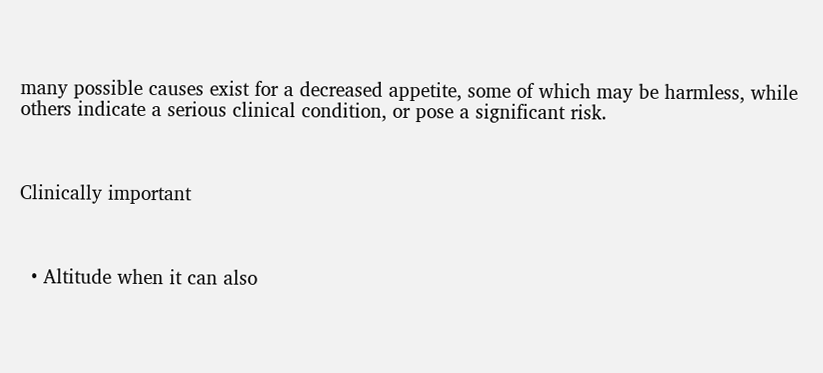many possible causes exist for a decreased appetite, some of which may be harmless, while others indicate a serious clinical condition, or pose a significant risk.



Clinically important



  • Altitude when it can also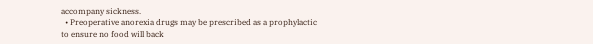accompany sickness.
  • Preoperative anorexia drugs may be prescribed as a prophylactic to ensure no food will back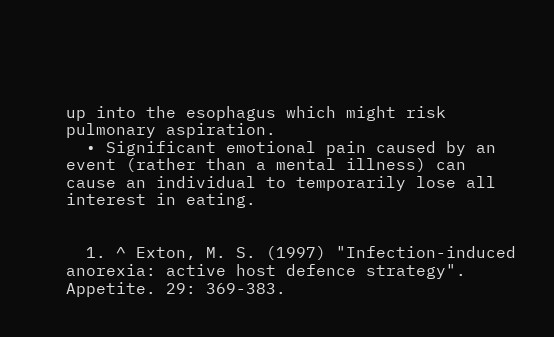up into the esophagus which might risk pulmonary aspiration.
  • Significant emotional pain caused by an event (rather than a mental illness) can cause an individual to temporarily lose all interest in eating.


  1. ^ Exton, M. S. (1997) "Infection-induced anorexia: active host defence strategy". Appetite. 29: 369-383.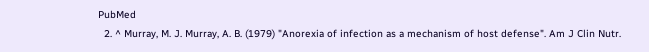PubMed
  2. ^ Murray, M. J. Murray, A. B. (1979) "Anorexia of infection as a mechanism of host defense". Am J Clin Nutr.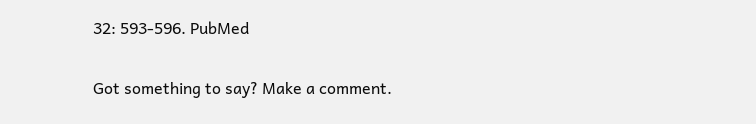32: 593-596. PubMed

Got something to say? Make a comment.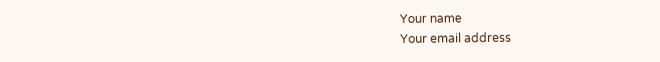Your name
Your email address